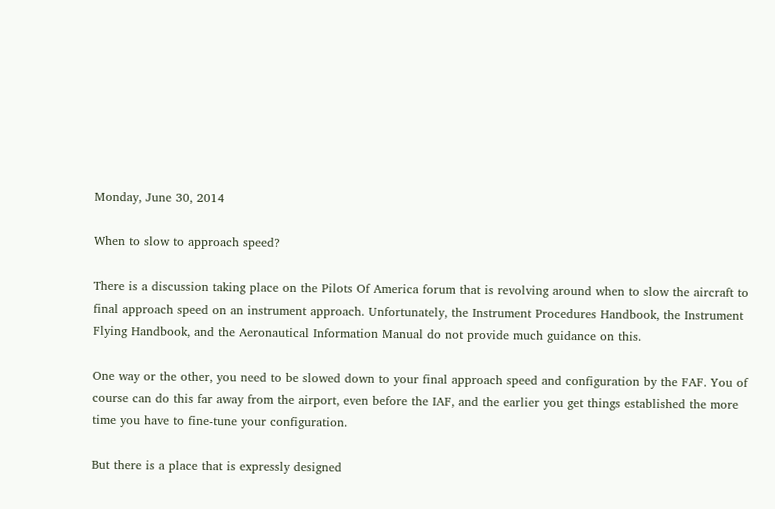Monday, June 30, 2014

When to slow to approach speed?

There is a discussion taking place on the Pilots Of America forum that is revolving around when to slow the aircraft to final approach speed on an instrument approach. Unfortunately, the Instrument Procedures Handbook, the Instrument Flying Handbook, and the Aeronautical Information Manual do not provide much guidance on this.

One way or the other, you need to be slowed down to your final approach speed and configuration by the FAF. You of course can do this far away from the airport, even before the IAF, and the earlier you get things established the more time you have to fine-tune your configuration.

But there is a place that is expressly designed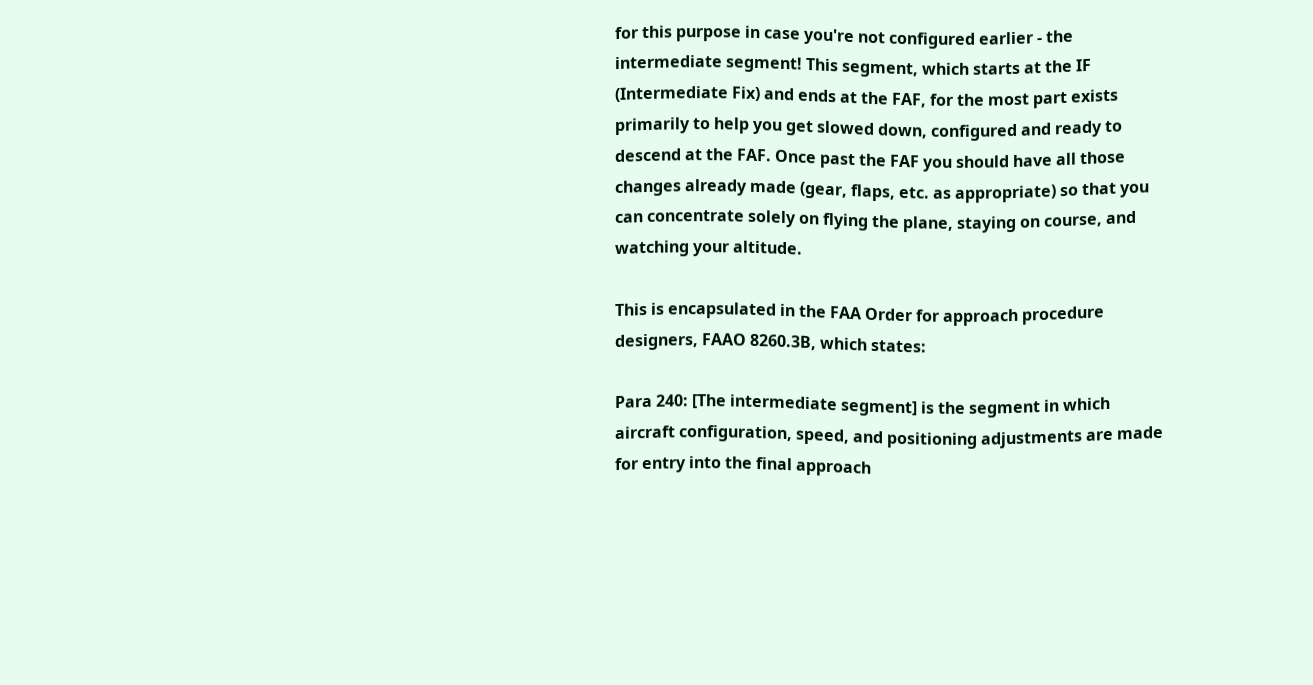for this purpose in case you're not configured earlier - the intermediate segment! This segment, which starts at the IF (Intermediate Fix) and ends at the FAF, for the most part exists primarily to help you get slowed down, configured and ready to descend at the FAF. Once past the FAF you should have all those changes already made (gear, flaps, etc. as appropriate) so that you can concentrate solely on flying the plane, staying on course, and watching your altitude.

This is encapsulated in the FAA Order for approach procedure designers, FAAO 8260.3B, which states:

Para 240: [The intermediate segment] is the segment in which aircraft configuration, speed, and positioning adjustments are made for entry into the final approach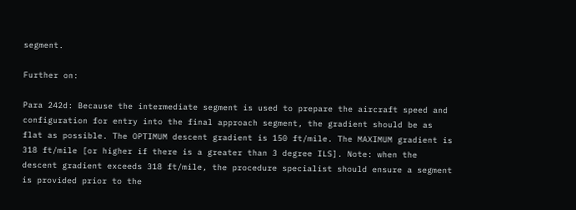segment.

Further on:

Para 242d: Because the intermediate segment is used to prepare the aircraft speed and configuration for entry into the final approach segment, the gradient should be as flat as possible. The OPTIMUM descent gradient is 150 ft/mile. The MAXIMUM gradient is 318 ft/mile [or higher if there is a greater than 3 degree ILS]. Note: when the descent gradient exceeds 318 ft/mile, the procedure specialist should ensure a segment is provided prior to the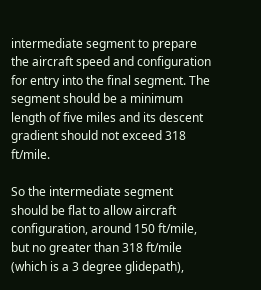intermediate segment to prepare the aircraft speed and configuration for entry into the final segment. The segment should be a minimum length of five miles and its descent gradient should not exceed 318 ft/mile.

So the intermediate segment should be flat to allow aircraft configuration, around 150 ft/mile, but no greater than 318 ft/mile (which is a 3 degree glidepath),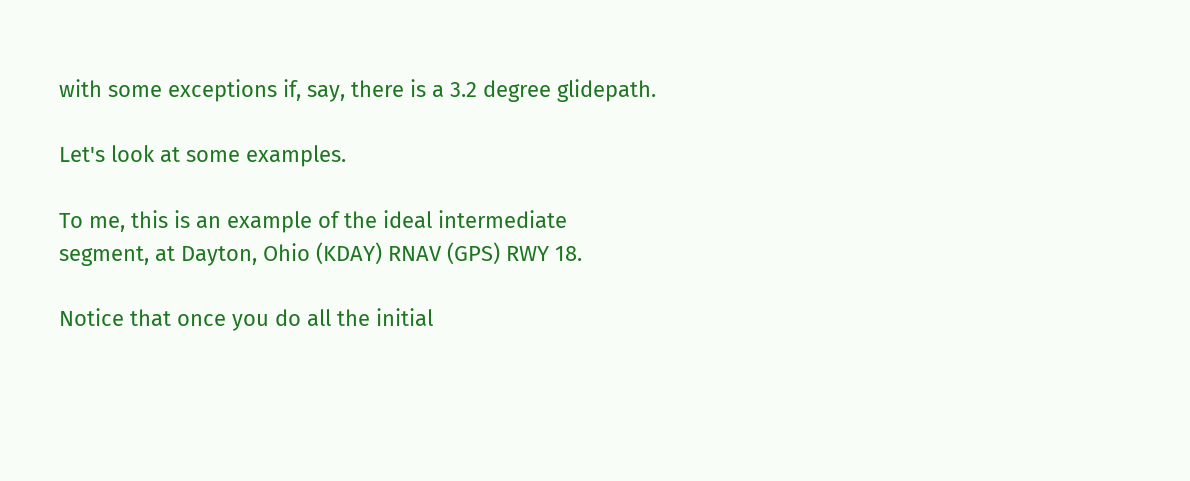with some exceptions if, say, there is a 3.2 degree glidepath.

Let's look at some examples.

To me, this is an example of the ideal intermediate segment, at Dayton, Ohio (KDAY) RNAV (GPS) RWY 18.

Notice that once you do all the initial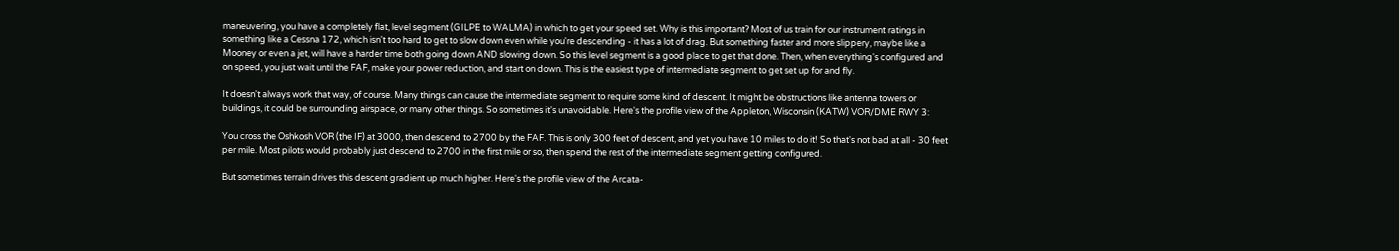maneuvering, you have a completely flat, level segment (GILPE to WALMA) in which to get your speed set. Why is this important? Most of us train for our instrument ratings in something like a Cessna 172, which isn't too hard to get to slow down even while you're descending - it has a lot of drag. But something faster and more slippery, maybe like a Mooney or even a jet, will have a harder time both going down AND slowing down. So this level segment is a good place to get that done. Then, when everything's configured and on speed, you just wait until the FAF, make your power reduction, and start on down. This is the easiest type of intermediate segment to get set up for and fly.

It doesn't always work that way, of course. Many things can cause the intermediate segment to require some kind of descent. It might be obstructions like antenna towers or buildings, it could be surrounding airspace, or many other things. So sometimes it's unavoidable. Here's the profile view of the Appleton, Wisconsin (KATW) VOR/DME RWY 3:

You cross the Oshkosh VOR (the IF) at 3000, then descend to 2700 by the FAF. This is only 300 feet of descent, and yet you have 10 miles to do it! So that's not bad at all - 30 feet per mile. Most pilots would probably just descend to 2700 in the first mile or so, then spend the rest of the intermediate segment getting configured.

But sometimes terrain drives this descent gradient up much higher. Here's the profile view of the Arcata-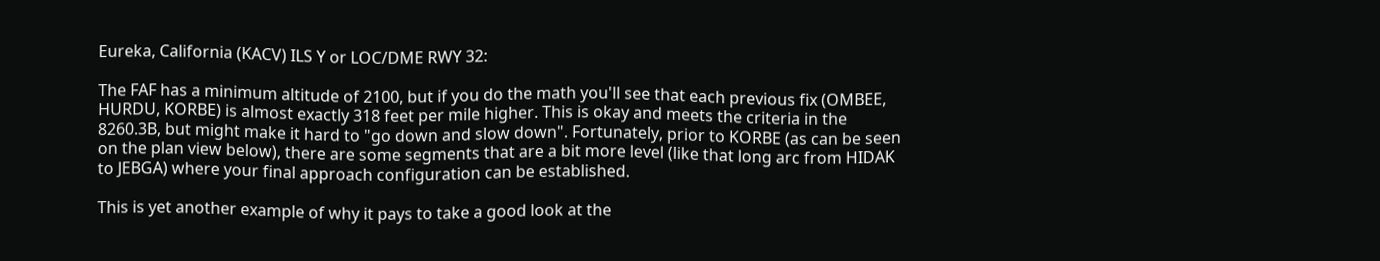Eureka, California (KACV) ILS Y or LOC/DME RWY 32:

The FAF has a minimum altitude of 2100, but if you do the math you'll see that each previous fix (OMBEE, HURDU, KORBE) is almost exactly 318 feet per mile higher. This is okay and meets the criteria in the 8260.3B, but might make it hard to "go down and slow down". Fortunately, prior to KORBE (as can be seen on the plan view below), there are some segments that are a bit more level (like that long arc from HIDAK to JEBGA) where your final approach configuration can be established.

This is yet another example of why it pays to take a good look at the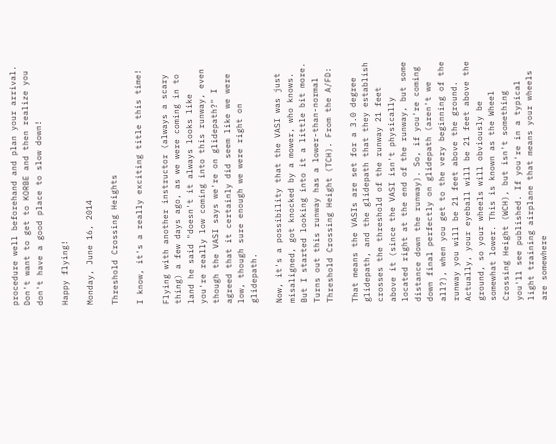procedure well beforehand and plan your arrival. Don't want to get to KORBE and then realize you don't have a good place to slow down!

Happy flying!

Monday, June 16, 2014

Threshold Crossing Heights

I know, it's a really exciting title this time!

Flying with another instructor (always a scary thing) a few days ago, as we were coming in to land he said "doesn't it always looks like you're really low coming into this runway, even though the VASI says we're on glidepath?" I agreed that it certainly did seem like we were low, though sure enough we were right on glidepath.

Now, it's a possibility that the VASI was just misaligned, got knocked by a mower, who knows. But I started looking into it a little bit more. Turns out this runway has a lower-than-normal Threshold Crossing Height (TCH). From the A/FD:

That means the VASIs are set for a 3.0 degree glidepath, and the glidepath that they establish crosses the threshold of the runway 21 feet above it (since the VASI isn't physically located right at the end of the runway, but some distance down the runway). So, if you're coming down final perfectly on glidepath (aren't we all?), when you get to the very beginning of the runway you will be 21 feet above the ground. Actually, your eyeball will be 21 feet above the ground, so your wheels will obviously be somewhat lower. This is known as the Wheel Crossing Height (WCH), but isn't something you'll see published. If you're in a typical light training airplane that means your wheels are somewhere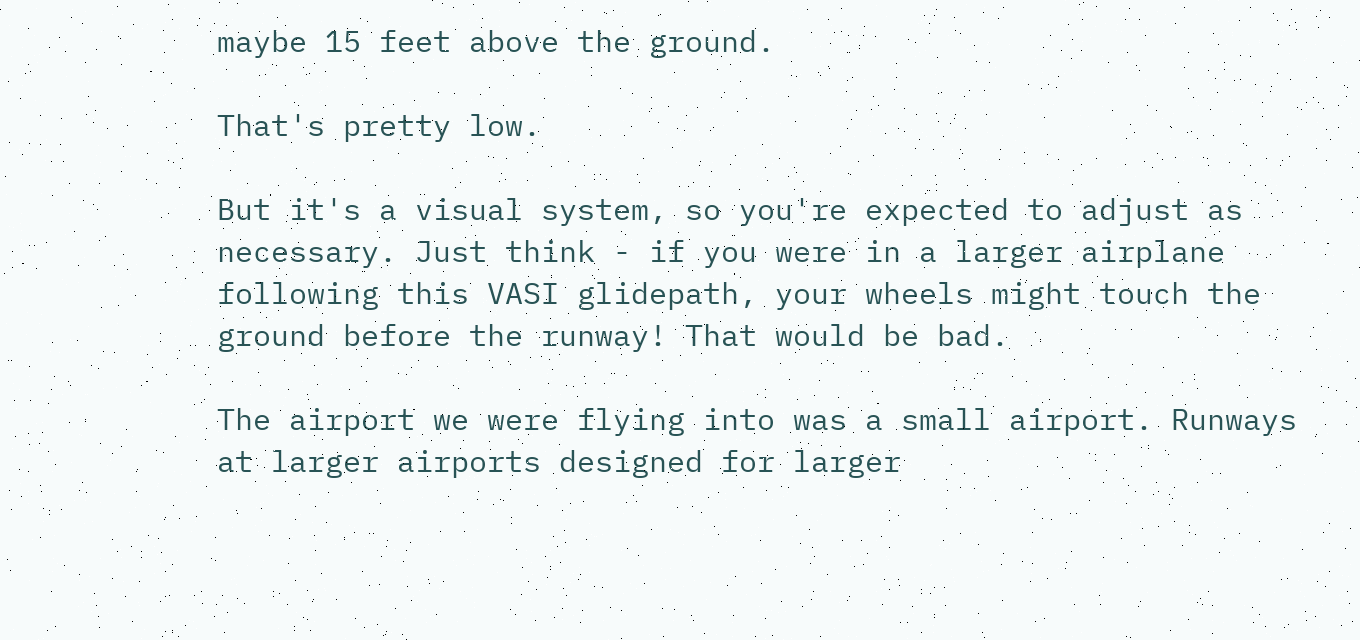maybe 15 feet above the ground.

That's pretty low.

But it's a visual system, so you're expected to adjust as necessary. Just think - if you were in a larger airplane following this VASI glidepath, your wheels might touch the ground before the runway! That would be bad.

The airport we were flying into was a small airport. Runways at larger airports designed for larger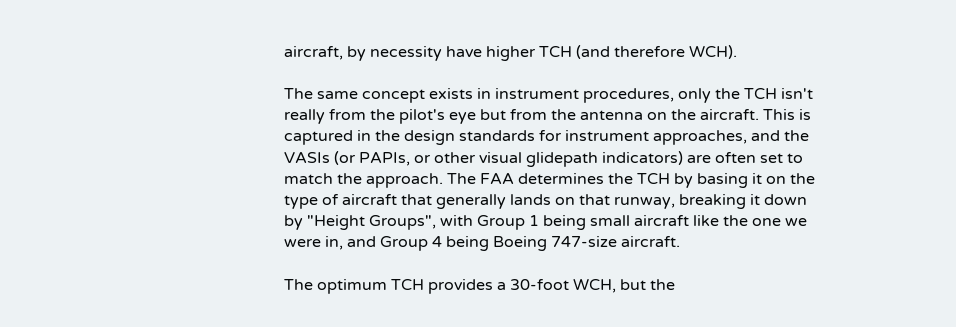aircraft, by necessity have higher TCH (and therefore WCH).

The same concept exists in instrument procedures, only the TCH isn't really from the pilot's eye but from the antenna on the aircraft. This is captured in the design standards for instrument approaches, and the VASIs (or PAPIs, or other visual glidepath indicators) are often set to match the approach. The FAA determines the TCH by basing it on the type of aircraft that generally lands on that runway, breaking it down by "Height Groups", with Group 1 being small aircraft like the one we were in, and Group 4 being Boeing 747-size aircraft.

The optimum TCH provides a 30-foot WCH, but the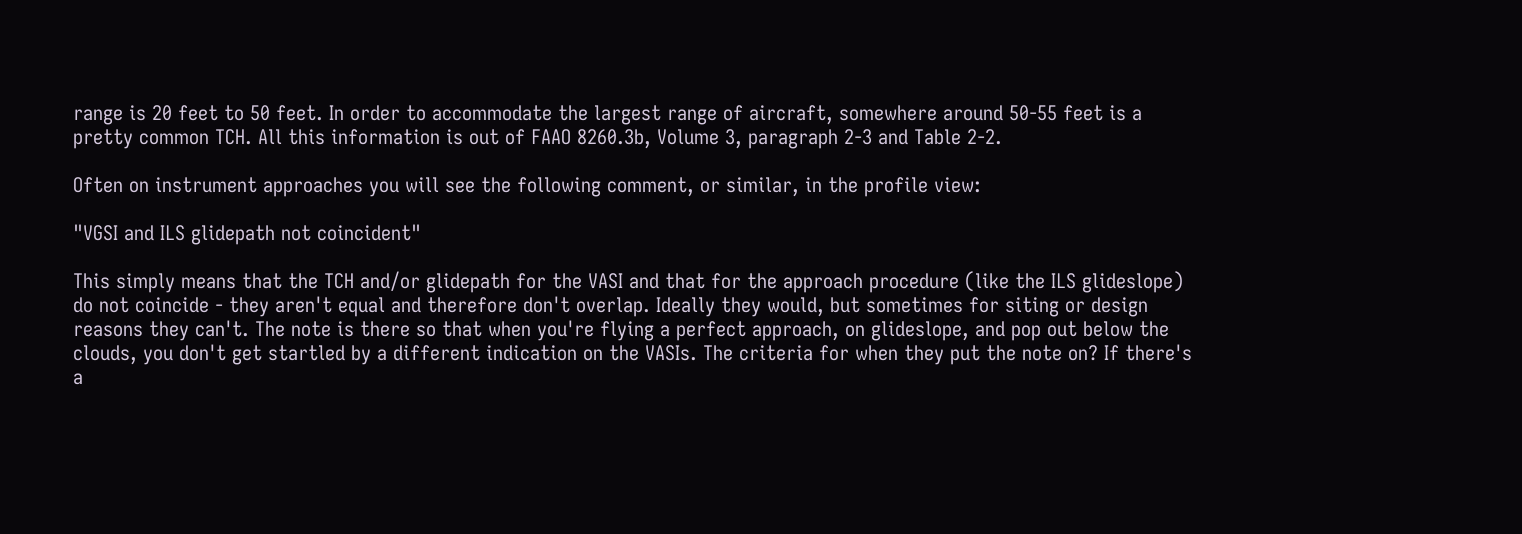range is 20 feet to 50 feet. In order to accommodate the largest range of aircraft, somewhere around 50-55 feet is a pretty common TCH. All this information is out of FAAO 8260.3b, Volume 3, paragraph 2-3 and Table 2-2.

Often on instrument approaches you will see the following comment, or similar, in the profile view:

"VGSI and ILS glidepath not coincident"

This simply means that the TCH and/or glidepath for the VASI and that for the approach procedure (like the ILS glideslope) do not coincide - they aren't equal and therefore don't overlap. Ideally they would, but sometimes for siting or design reasons they can't. The note is there so that when you're flying a perfect approach, on glideslope, and pop out below the clouds, you don't get startled by a different indication on the VASIs. The criteria for when they put the note on? If there's a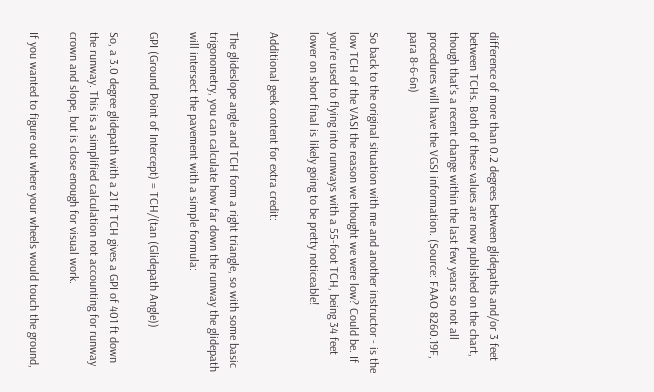difference of more than 0.2 degrees between glidepaths and/or 3 feet between TCHs. Both of these values are now published on the chart, though that's a recent change within the last few years so not all procedures will have the VGSI information. (Source: FAAO 8260.19F, para 8-6-6n)

So back to the original situation with me and another instructor - is the low TCH of the VASI the reason we thought we were low? Could be. If you're used to flying into runways with a 55-foot TCH, being 34 feet lower on short final is likely going to be pretty noticeable!

Additional geek content for extra credit:

The glideslope angle and TCH form a right triangle, so with some basic trigonometry, you can calculate how far down the runway the glidepath will intersect the pavement with a simple formula:

GPI (Ground Point of Intercept) = TCH/(tan (Glidepath Angle))

So, a 3.0 degree glidepath with a 21 ft TCH gives a GPI of 401 ft down the runway. This is a simplified calculation not accounting for runway crown and slope, but is close enough for visual work.

If you wanted to figure out where your wheels would touch the ground,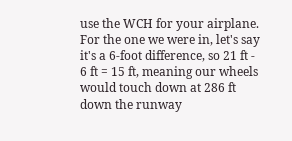use the WCH for your airplane. For the one we were in, let's say it's a 6-foot difference, so 21 ft - 6 ft = 15 ft, meaning our wheels would touch down at 286 ft down the runway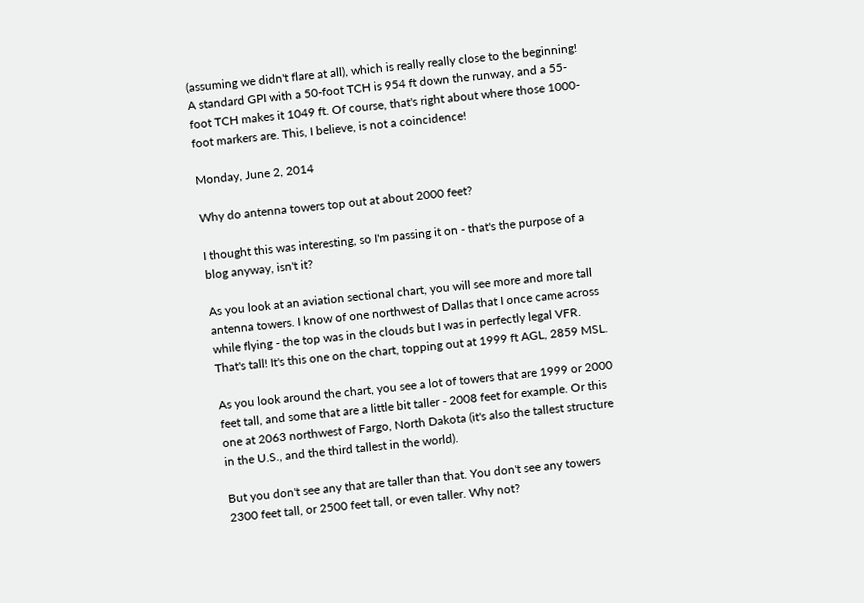(assuming we didn't flare at all), which is really really close to the beginning! A standard GPI with a 50-foot TCH is 954 ft down the runway, and a 55-foot TCH makes it 1049 ft. Of course, that's right about where those 1000-foot markers are. This, I believe, is not a coincidence!

Monday, June 2, 2014

Why do antenna towers top out at about 2000 feet?

I thought this was interesting, so I'm passing it on - that's the purpose of a blog anyway, isn't it?

As you look at an aviation sectional chart, you will see more and more tall antenna towers. I know of one northwest of Dallas that I once came across while flying - the top was in the clouds but I was in perfectly legal VFR. That's tall! It's this one on the chart, topping out at 1999 ft AGL, 2859 MSL.

As you look around the chart, you see a lot of towers that are 1999 or 2000 feet tall, and some that are a little bit taller - 2008 feet for example. Or this one at 2063 northwest of Fargo, North Dakota (it's also the tallest structure in the U.S., and the third tallest in the world).

But you don't see any that are taller than that. You don't see any towers 2300 feet tall, or 2500 feet tall, or even taller. Why not?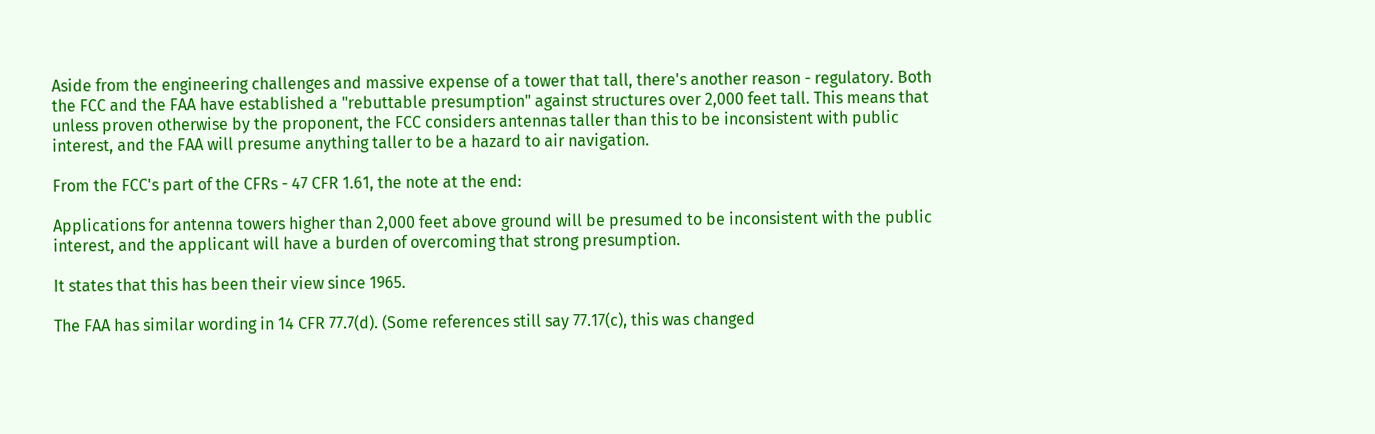Aside from the engineering challenges and massive expense of a tower that tall, there's another reason - regulatory. Both the FCC and the FAA have established a "rebuttable presumption" against structures over 2,000 feet tall. This means that unless proven otherwise by the proponent, the FCC considers antennas taller than this to be inconsistent with public interest, and the FAA will presume anything taller to be a hazard to air navigation.

From the FCC's part of the CFRs - 47 CFR 1.61, the note at the end:

Applications for antenna towers higher than 2,000 feet above ground will be presumed to be inconsistent with the public interest, and the applicant will have a burden of overcoming that strong presumption.

It states that this has been their view since 1965.

The FAA has similar wording in 14 CFR 77.7(d). (Some references still say 77.17(c), this was changed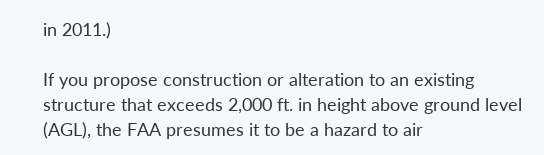in 2011.)

If you propose construction or alteration to an existing structure that exceeds 2,000 ft. in height above ground level (AGL), the FAA presumes it to be a hazard to air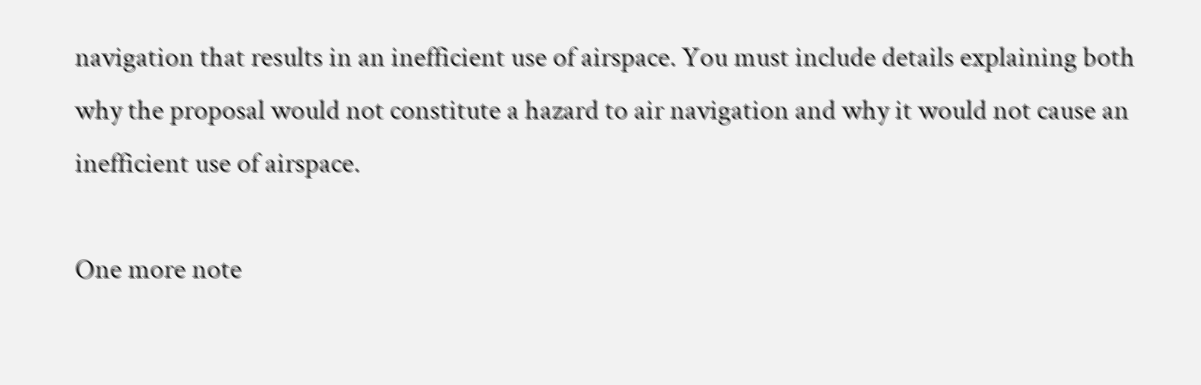navigation that results in an inefficient use of airspace. You must include details explaining both why the proposal would not constitute a hazard to air navigation and why it would not cause an inefficient use of airspace.

One more note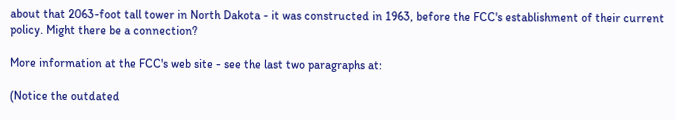about that 2063-foot tall tower in North Dakota - it was constructed in 1963, before the FCC's establishment of their current policy. Might there be a connection?

More information at the FCC's web site - see the last two paragraphs at:

(Notice the outdated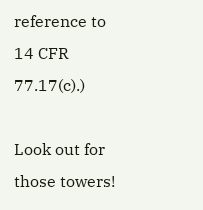reference to 14 CFR 77.17(c).)

Look out for those towers!